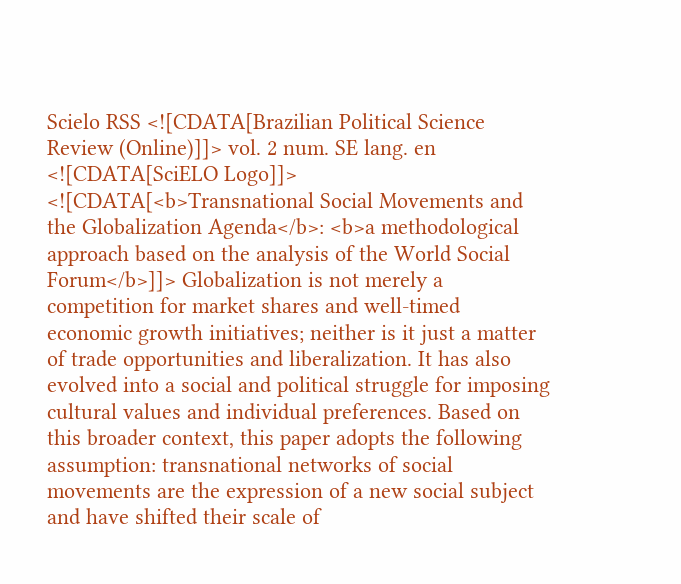Scielo RSS <![CDATA[Brazilian Political Science Review (Online)]]> vol. 2 num. SE lang. en <![CDATA[SciELO Logo]]> <![CDATA[<b>Transnational Social Movements and the Globalization Agenda</b>: <b>a methodological approach based on the analysis of the World Social Forum</b>]]> Globalization is not merely a competition for market shares and well-timed economic growth initiatives; neither is it just a matter of trade opportunities and liberalization. It has also evolved into a social and political struggle for imposing cultural values and individual preferences. Based on this broader context, this paper adopts the following assumption: transnational networks of social movements are the expression of a new social subject and have shifted their scale of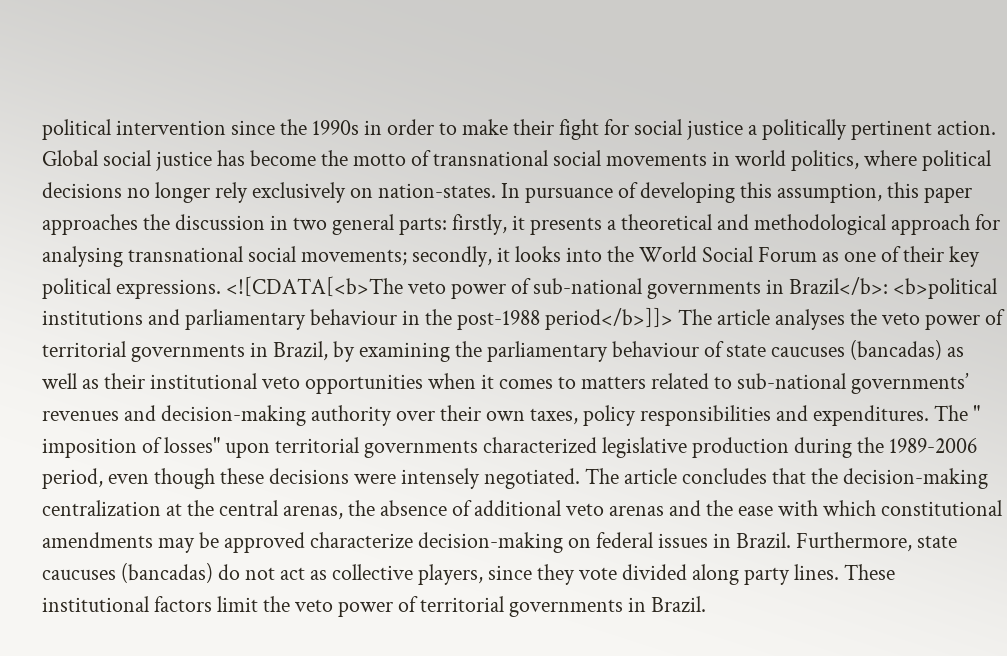political intervention since the 1990s in order to make their fight for social justice a politically pertinent action. Global social justice has become the motto of transnational social movements in world politics, where political decisions no longer rely exclusively on nation-states. In pursuance of developing this assumption, this paper approaches the discussion in two general parts: firstly, it presents a theoretical and methodological approach for analysing transnational social movements; secondly, it looks into the World Social Forum as one of their key political expressions. <![CDATA[<b>The veto power of sub-national governments in Brazil</b>: <b>political institutions and parliamentary behaviour in the post-1988 period</b>]]> The article analyses the veto power of territorial governments in Brazil, by examining the parliamentary behaviour of state caucuses (bancadas) as well as their institutional veto opportunities when it comes to matters related to sub-national governments’ revenues and decision-making authority over their own taxes, policy responsibilities and expenditures. The " imposition of losses" upon territorial governments characterized legislative production during the 1989-2006 period, even though these decisions were intensely negotiated. The article concludes that the decision-making centralization at the central arenas, the absence of additional veto arenas and the ease with which constitutional amendments may be approved characterize decision-making on federal issues in Brazil. Furthermore, state caucuses (bancadas) do not act as collective players, since they vote divided along party lines. These institutional factors limit the veto power of territorial governments in Brazil.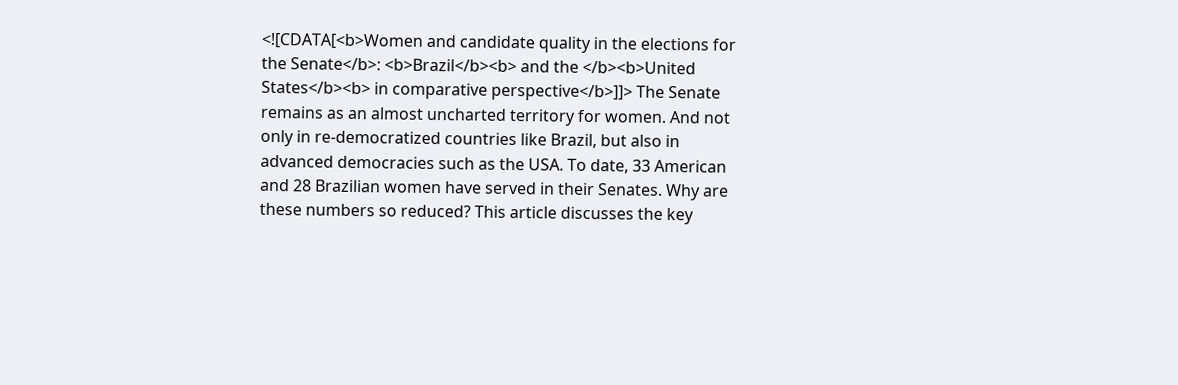<![CDATA[<b>Women and candidate quality in the elections for the Senate</b>: <b>Brazil</b><b> and the </b><b>United States</b><b> in comparative perspective</b>]]> The Senate remains as an almost uncharted territory for women. And not only in re-democratized countries like Brazil, but also in advanced democracies such as the USA. To date, 33 American and 28 Brazilian women have served in their Senates. Why are these numbers so reduced? This article discusses the key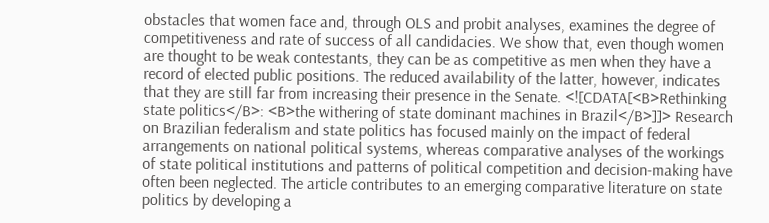obstacles that women face and, through OLS and probit analyses, examines the degree of competitiveness and rate of success of all candidacies. We show that, even though women are thought to be weak contestants, they can be as competitive as men when they have a record of elected public positions. The reduced availability of the latter, however, indicates that they are still far from increasing their presence in the Senate. <![CDATA[<B>Rethinking state politics</B>: <B>the withering of state dominant machines in Brazil</B>]]> Research on Brazilian federalism and state politics has focused mainly on the impact of federal arrangements on national political systems, whereas comparative analyses of the workings of state political institutions and patterns of political competition and decision-making have often been neglected. The article contributes to an emerging comparative literature on state politics by developing a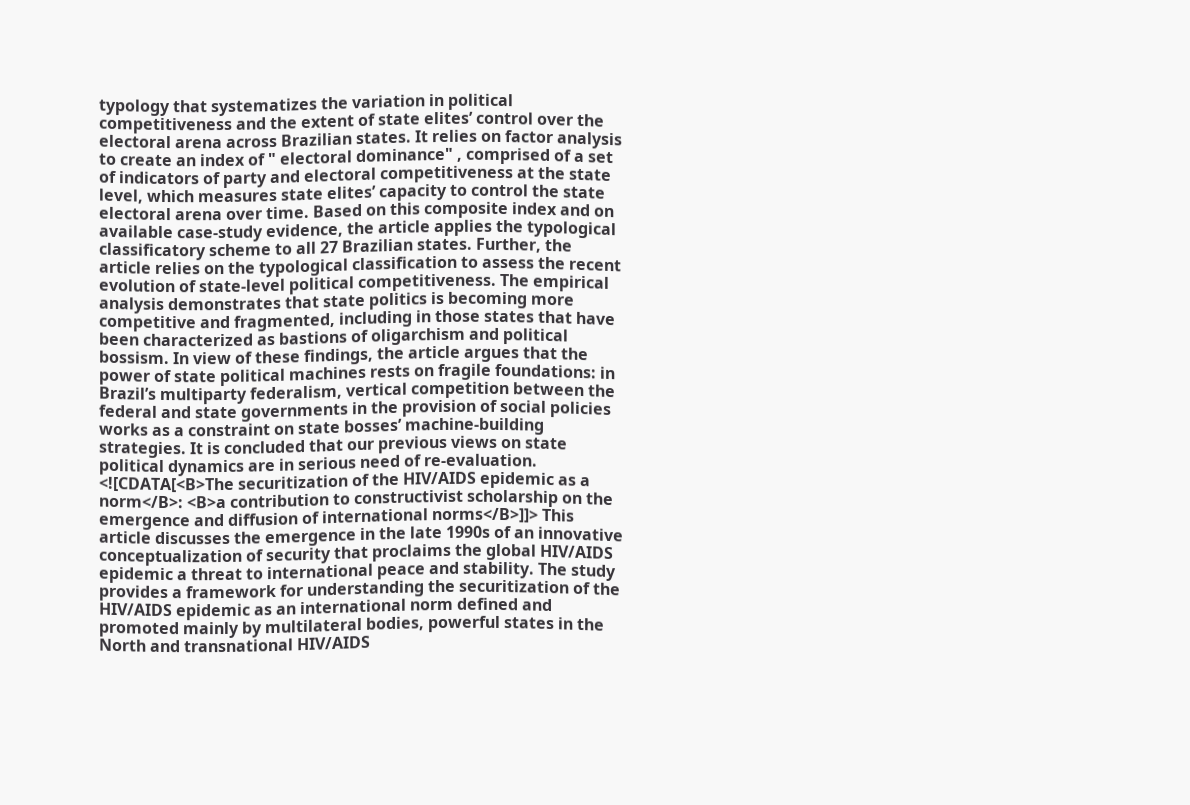typology that systematizes the variation in political competitiveness and the extent of state elites’ control over the electoral arena across Brazilian states. It relies on factor analysis to create an index of " electoral dominance" , comprised of a set of indicators of party and electoral competitiveness at the state level, which measures state elites’ capacity to control the state electoral arena over time. Based on this composite index and on available case-study evidence, the article applies the typological classificatory scheme to all 27 Brazilian states. Further, the article relies on the typological classification to assess the recent evolution of state-level political competitiveness. The empirical analysis demonstrates that state politics is becoming more competitive and fragmented, including in those states that have been characterized as bastions of oligarchism and political bossism. In view of these findings, the article argues that the power of state political machines rests on fragile foundations: in Brazil’s multiparty federalism, vertical competition between the federal and state governments in the provision of social policies works as a constraint on state bosses’ machine-building strategies. It is concluded that our previous views on state political dynamics are in serious need of re-evaluation. <![CDATA[<B>The securitization of the HIV/AIDS epidemic as a norm</B>: <B>a contribution to constructivist scholarship on the emergence and diffusion of international norms</B>]]> This article discusses the emergence in the late 1990s of an innovative conceptualization of security that proclaims the global HIV/AIDS epidemic a threat to international peace and stability. The study provides a framework for understanding the securitization of the HIV/AIDS epidemic as an international norm defined and promoted mainly by multilateral bodies, powerful states in the North and transnational HIV/AIDS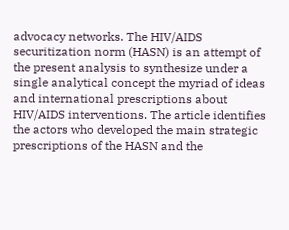advocacy networks. The HIV/AIDS securitization norm (HASN) is an attempt of the present analysis to synthesize under a single analytical concept the myriad of ideas and international prescriptions about HIV/AIDS interventions. The article identifies the actors who developed the main strategic prescriptions of the HASN and the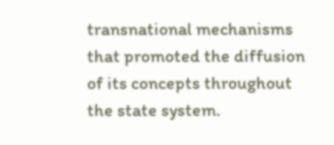transnational mechanisms that promoted the diffusion of its concepts throughout the state system.